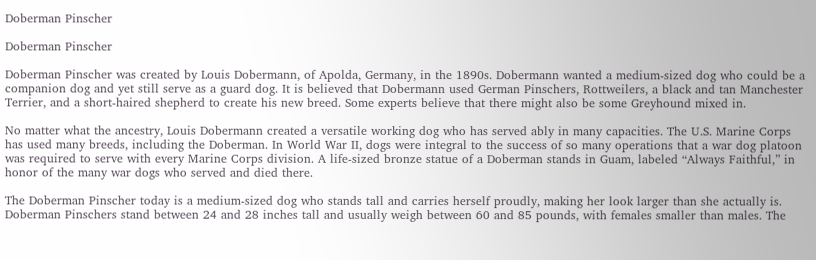Doberman Pinscher

Doberman Pinscher

Doberman Pinscher was created by Louis Dobermann, of Apolda, Germany, in the 1890s. Dobermann wanted a medium-sized dog who could be a companion dog and yet still serve as a guard dog. It is believed that Dobermann used German Pinschers, Rottweilers, a black and tan Manchester Terrier, and a short-haired shepherd to create his new breed. Some experts believe that there might also be some Greyhound mixed in.

No matter what the ancestry, Louis Dobermann created a versatile working dog who has served ably in many capacities. The U.S. Marine Corps has used many breeds, including the Doberman. In World War II, dogs were integral to the success of so many operations that a war dog platoon was required to serve with every Marine Corps division. A life-sized bronze statue of a Doberman stands in Guam, labeled “Always Faithful,” in honor of the many war dogs who served and died there.

The Doberman Pinscher today is a medium-sized dog who stands tall and carries herself proudly, making her look larger than she actually is. Doberman Pinschers stand between 24 and 28 inches tall and usually weigh between 60 and 85 pounds, with females smaller than males. The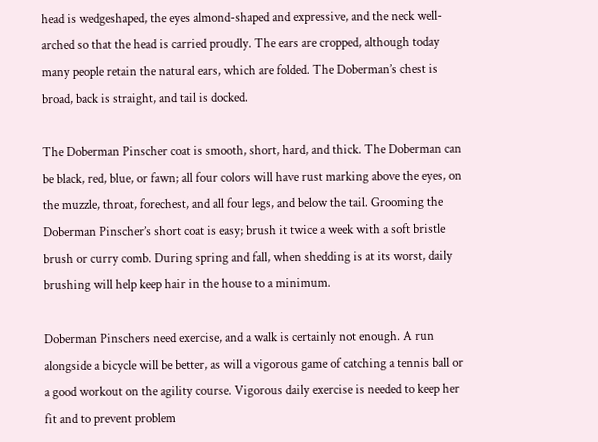head is wedgeshaped, the eyes almond-shaped and expressive, and the neck well-arched so that the head is carried proudly. The ears are cropped, although today many people retain the natural ears, which are folded. The Doberman’s chest is broad, back is straight, and tail is docked.

The Doberman Pinscher coat is smooth, short, hard, and thick. The Doberman can be black, red, blue, or fawn; all four colors will have rust marking above the eyes, on the muzzle, throat, forechest, and all four legs, and below the tail. Grooming the Doberman Pinscher’s short coat is easy; brush it twice a week with a soft bristle brush or curry comb. During spring and fall, when shedding is at its worst, daily brushing will help keep hair in the house to a minimum.

Doberman Pinschers need exercise, and a walk is certainly not enough. A run alongside a bicycle will be better, as will a vigorous game of catching a tennis ball or a good workout on the agility course. Vigorous daily exercise is needed to keep her fit and to prevent problem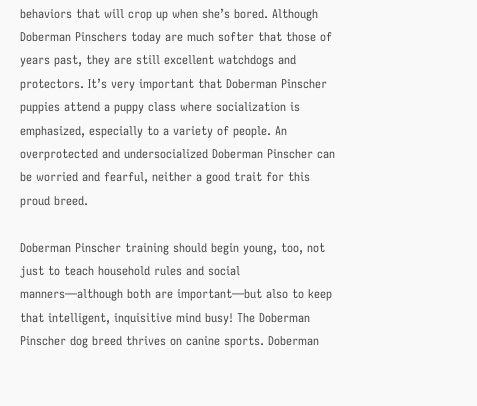behaviors that will crop up when she’s bored. Although Doberman Pinschers today are much softer that those of years past, they are still excellent watchdogs and protectors. It’s very important that Doberman Pinscher puppies attend a puppy class where socialization is emphasized, especially to a variety of people. An overprotected and undersocialized Doberman Pinscher can be worried and fearful, neither a good trait for this proud breed.

Doberman Pinscher training should begin young, too, not just to teach household rules and social manners—although both are important—but also to keep that intelligent, inquisitive mind busy! The Doberman Pinscher dog breed thrives on canine sports. Doberman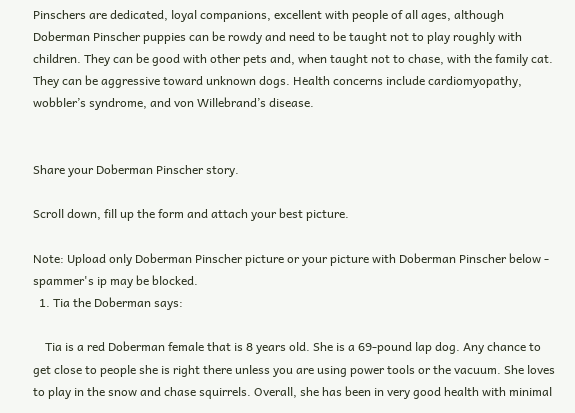Pinschers are dedicated, loyal companions, excellent with people of all ages, although Doberman Pinscher puppies can be rowdy and need to be taught not to play roughly with children. They can be good with other pets and, when taught not to chase, with the family cat. They can be aggressive toward unknown dogs. Health concerns include cardiomyopathy, wobbler’s syndrome, and von Willebrand’s disease.


Share your Doberman Pinscher story.

Scroll down, fill up the form and attach your best picture.

Note: Upload only Doberman Pinscher picture or your picture with Doberman Pinscher below - spammer's ip may be blocked.
  1. Tia the Doberman says:

    Tia is a red Doberman female that is 8 years old. She is a 69-pound lap dog. Any chance to get close to people she is right there unless you are using power tools or the vacuum. She loves to play in the snow and chase squirrels. Overall, she has been in very good health with minimal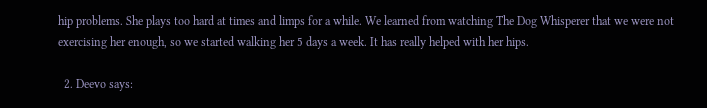hip problems. She plays too hard at times and limps for a while. We learned from watching The Dog Whisperer that we were not exercising her enough, so we started walking her 5 days a week. It has really helped with her hips.

  2. Deevo says: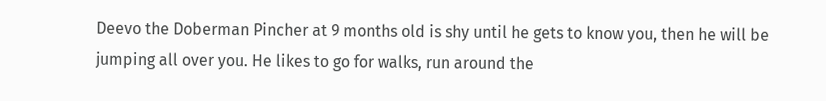Deevo the Doberman Pincher at 9 months old is shy until he gets to know you, then he will be jumping all over you. He likes to go for walks, run around the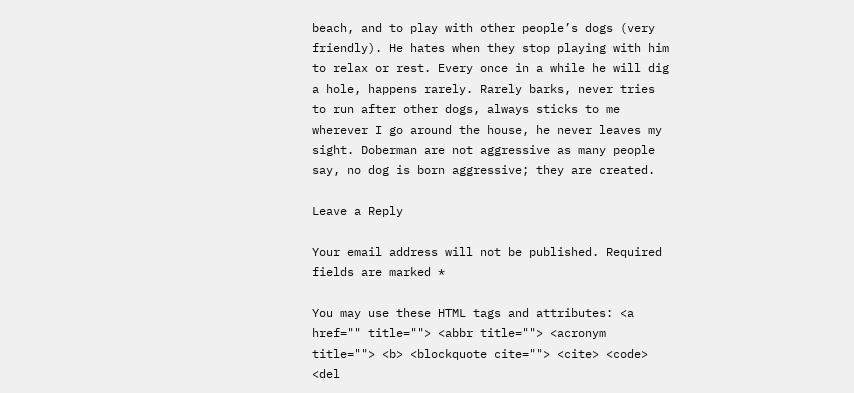beach, and to play with other people’s dogs (very friendly). He hates when they stop playing with him to relax or rest. Every once in a while he will dig a hole, happens rarely. Rarely barks, never tries to run after other dogs, always sticks to me wherever I go around the house, he never leaves my sight. Doberman are not aggressive as many people say, no dog is born aggressive; they are created.

Leave a Reply

Your email address will not be published. Required fields are marked *

You may use these HTML tags and attributes: <a href="" title=""> <abbr title=""> <acronym title=""> <b> <blockquote cite=""> <cite> <code> <del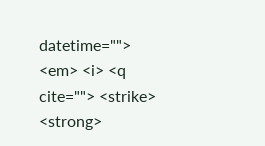datetime=""> <em> <i> <q cite=""> <strike> <strong>